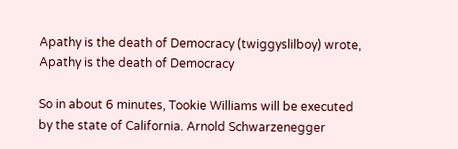Apathy is the death of Democracy (twiggyslilboy) wrote,
Apathy is the death of Democracy

So in about 6 minutes, Tookie Williams will be executed by the state of California. Arnold Schwarzenegger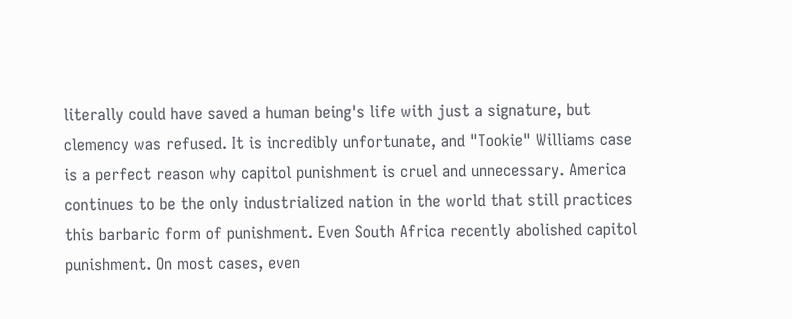literally could have saved a human being's life with just a signature, but clemency was refused. It is incredibly unfortunate, and "Tookie" Williams case is a perfect reason why capitol punishment is cruel and unnecessary. America continues to be the only industrialized nation in the world that still practices this barbaric form of punishment. Even South Africa recently abolished capitol punishment. On most cases, even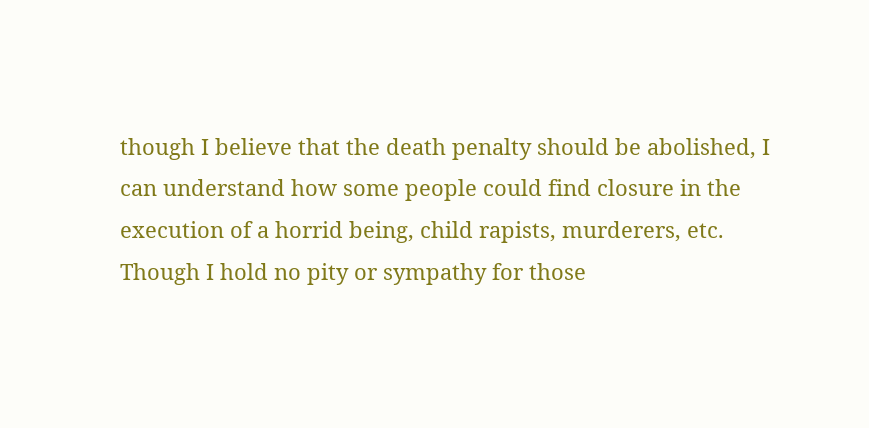though I believe that the death penalty should be abolished, I can understand how some people could find closure in the execution of a horrid being, child rapists, murderers, etc. Though I hold no pity or sympathy for those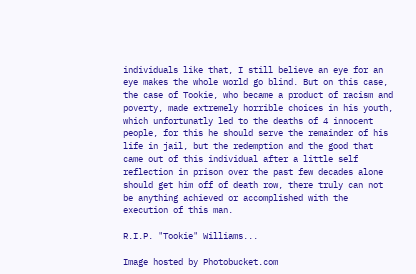individuals like that, I still believe an eye for an eye makes the whole world go blind. But on this case, the case of Tookie, who became a product of racism and poverty, made extremely horrible choices in his youth, which unfortunatly led to the deaths of 4 innocent people, for this he should serve the remainder of his life in jail, but the redemption and the good that came out of this individual after a little self reflection in prison over the past few decades alone should get him off of death row, there truly can not be anything achieved or accomplished with the execution of this man.

R.I.P. "Tookie" Williams...

Image hosted by Photobucket.com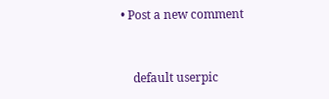• Post a new comment


    default userpic